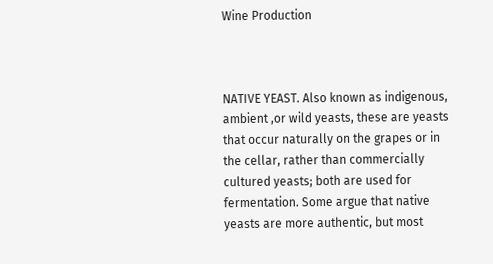Wine Production



NATIVE YEAST. Also known as indigenous, ambient ,or wild yeasts, these are yeasts that occur naturally on the grapes or in the cellar, rather than commercially cultured yeasts; both are used for fermentation. Some argue that native yeasts are more authentic, but most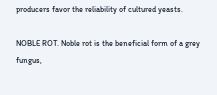producers favor the reliability of cultured yeasts.

NOBLE ROT. Noble rot is the beneficial form of a grey fungus,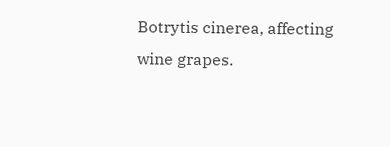Botrytis cinerea, affecting wine grapes.